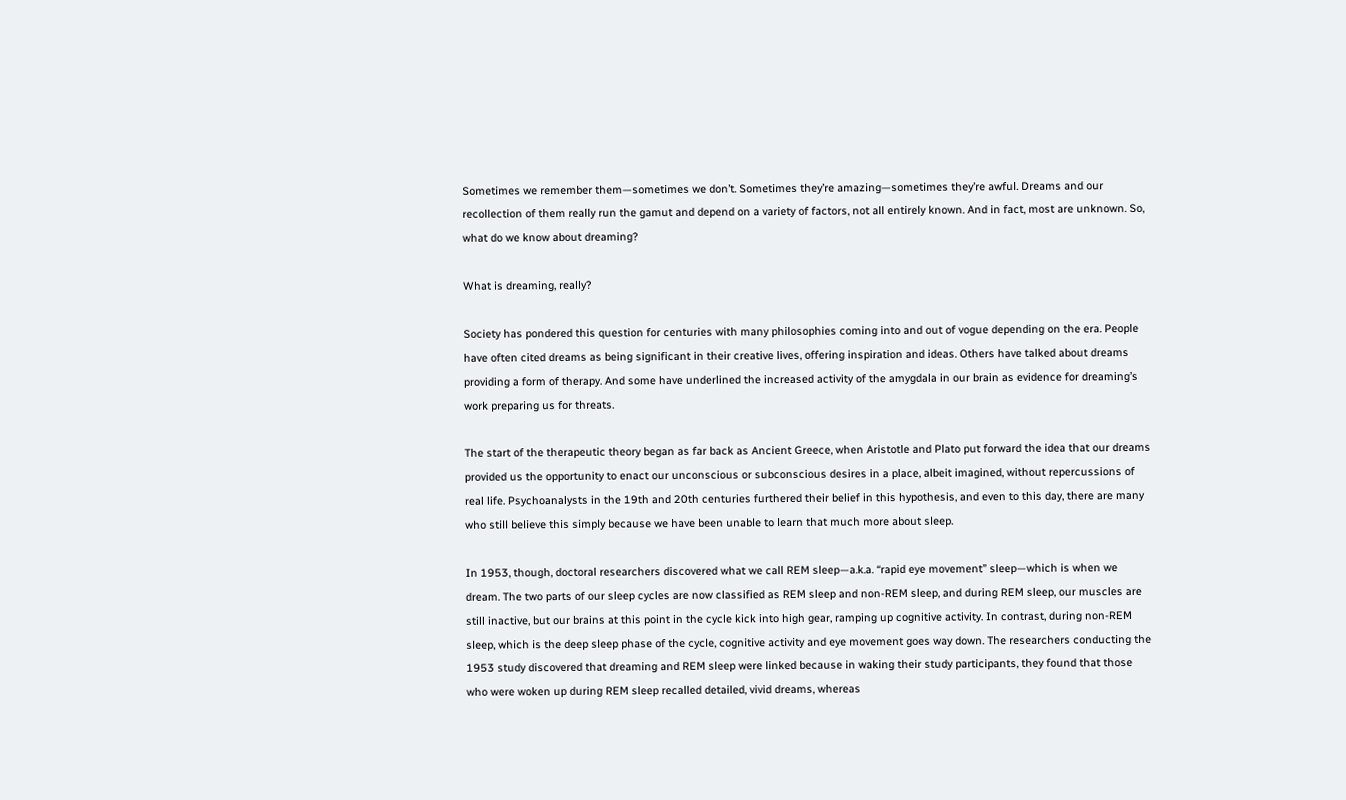Sometimes we remember them—sometimes we don’t. Sometimes they’re amazing—sometimes they’re awful. Dreams and our recollection of them really run the gamut and depend on a variety of factors, not all entirely known. And in fact, most are unknown. So, what do we know about dreaming?

What is dreaming, really?

Society has pondered this question for centuries with many philosophies coming into and out of vogue depending on the era. People have often cited dreams as being significant in their creative lives, offering inspiration and ideas. Others have talked about dreams providing a form of therapy. And some have underlined the increased activity of the amygdala in our brain as evidence for dreaming’s work preparing us for threats.

The start of the therapeutic theory began as far back as Ancient Greece, when Aristotle and Plato put forward the idea that our dreams provided us the opportunity to enact our unconscious or subconscious desires in a place, albeit imagined, without repercussions of real life. Psychoanalysts in the 19th and 20th centuries furthered their belief in this hypothesis, and even to this day, there are many who still believe this simply because we have been unable to learn that much more about sleep.

In 1953, though, doctoral researchers discovered what we call REM sleep—a.k.a. “rapid eye movement” sleep—which is when we dream. The two parts of our sleep cycles are now classified as REM sleep and non-REM sleep, and during REM sleep, our muscles are still inactive, but our brains at this point in the cycle kick into high gear, ramping up cognitive activity. In contrast, during non-REM sleep, which is the deep sleep phase of the cycle, cognitive activity and eye movement goes way down. The researchers conducting the 1953 study discovered that dreaming and REM sleep were linked because in waking their study participants, they found that those who were woken up during REM sleep recalled detailed, vivid dreams, whereas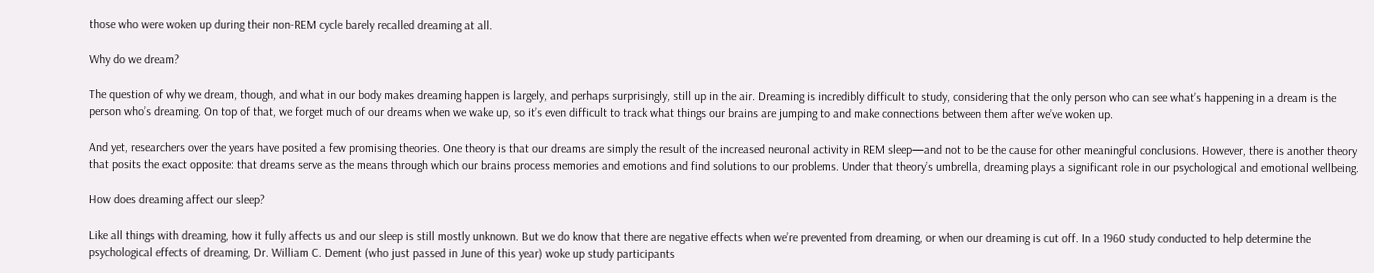those who were woken up during their non-REM cycle barely recalled dreaming at all.

Why do we dream?

The question of why we dream, though, and what in our body makes dreaming happen is largely, and perhaps surprisingly, still up in the air. Dreaming is incredibly difficult to study, considering that the only person who can see what’s happening in a dream is the person who’s dreaming. On top of that, we forget much of our dreams when we wake up, so it’s even difficult to track what things our brains are jumping to and make connections between them after we’ve woken up.

And yet, researchers over the years have posited a few promising theories. One theory is that our dreams are simply the result of the increased neuronal activity in REM sleep—and not to be the cause for other meaningful conclusions. However, there is another theory that posits the exact opposite: that dreams serve as the means through which our brains process memories and emotions and find solutions to our problems. Under that theory’s umbrella, dreaming plays a significant role in our psychological and emotional wellbeing.

How does dreaming affect our sleep?

Like all things with dreaming, how it fully affects us and our sleep is still mostly unknown. But we do know that there are negative effects when we’re prevented from dreaming, or when our dreaming is cut off. In a 1960 study conducted to help determine the psychological effects of dreaming, Dr. William C. Dement (who just passed in June of this year) woke up study participants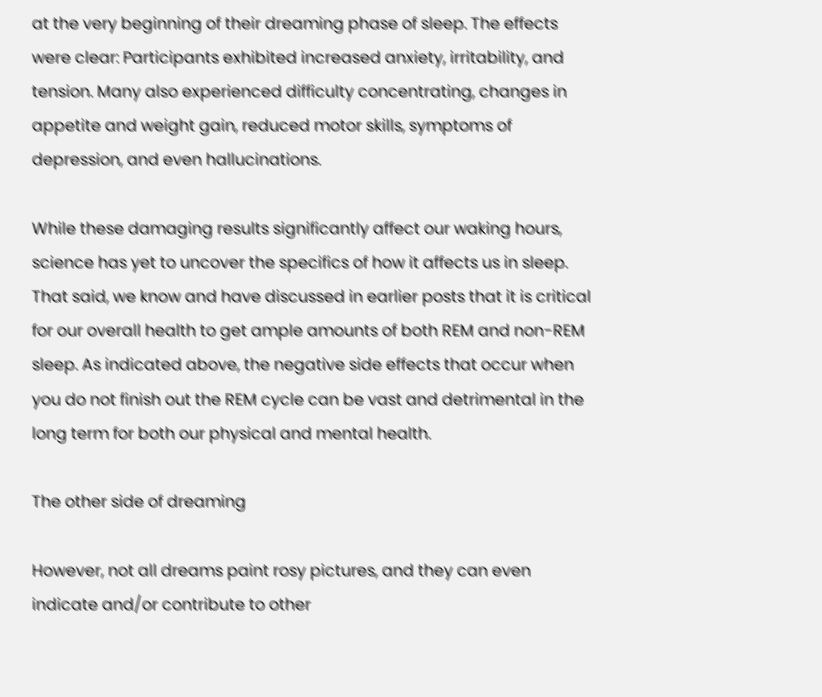at the very beginning of their dreaming phase of sleep. The effects were clear: Participants exhibited increased anxiety, irritability, and tension. Many also experienced difficulty concentrating, changes in appetite and weight gain, reduced motor skills, symptoms of depression, and even hallucinations.

While these damaging results significantly affect our waking hours, science has yet to uncover the specifics of how it affects us in sleep. That said, we know and have discussed in earlier posts that it is critical for our overall health to get ample amounts of both REM and non-REM sleep. As indicated above, the negative side effects that occur when you do not finish out the REM cycle can be vast and detrimental in the long term for both our physical and mental health.

The other side of dreaming

However, not all dreams paint rosy pictures, and they can even indicate and/or contribute to other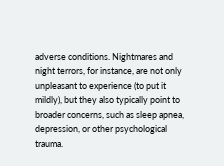adverse conditions. Nightmares and night terrors, for instance, are not only unpleasant to experience (to put it mildly), but they also typically point to broader concerns, such as sleep apnea, depression, or other psychological trauma.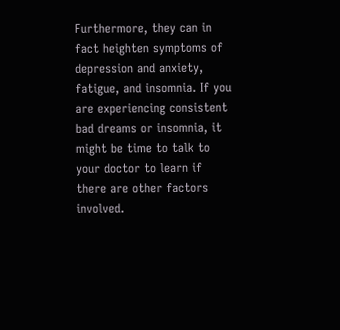Furthermore, they can in fact heighten symptoms of depression and anxiety, fatigue, and insomnia. If you are experiencing consistent bad dreams or insomnia, it might be time to talk to your doctor to learn if there are other factors involved.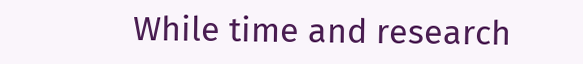While time and research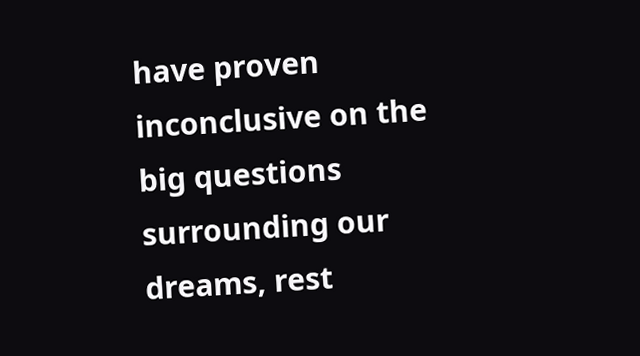have proven inconclusive on the big questions surrounding our dreams, rest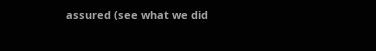assured (see what we did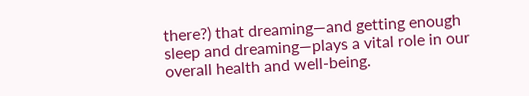there?) that dreaming—and getting enough sleep and dreaming—plays a vital role in our overall health and well-being.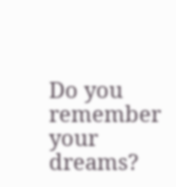Do you remember your dreams?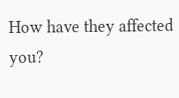How have they affected you?